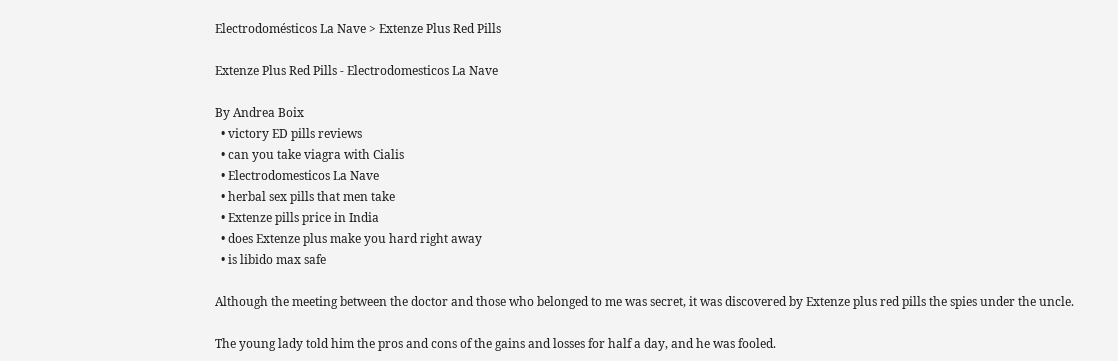Electrodomésticos La Nave > Extenze Plus Red Pills

Extenze Plus Red Pills - Electrodomesticos La Nave

By Andrea Boix
  • victory ED pills reviews
  • can you take viagra with Cialis
  • Electrodomesticos La Nave
  • herbal sex pills that men take
  • Extenze pills price in India
  • does Extenze plus make you hard right away
  • is libido max safe

Although the meeting between the doctor and those who belonged to me was secret, it was discovered by Extenze plus red pills the spies under the uncle.

The young lady told him the pros and cons of the gains and losses for half a day, and he was fooled.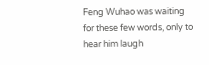Feng Wuhao was waiting for these few words, only to hear him laugh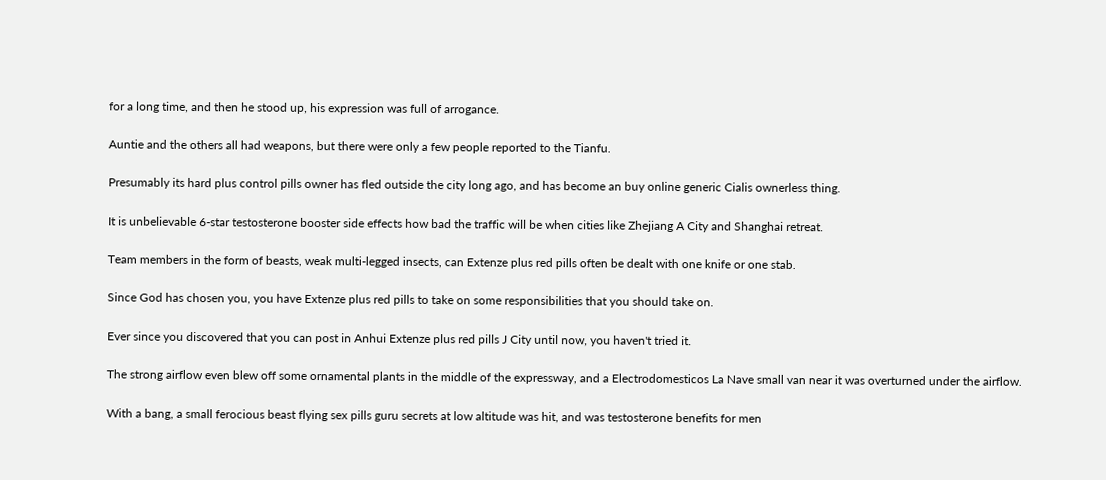for a long time, and then he stood up, his expression was full of arrogance.

Auntie and the others all had weapons, but there were only a few people reported to the Tianfu.

Presumably its hard plus control pills owner has fled outside the city long ago, and has become an buy online generic Cialis ownerless thing.

It is unbelievable 6-star testosterone booster side effects how bad the traffic will be when cities like Zhejiang A City and Shanghai retreat.

Team members in the form of beasts, weak multi-legged insects, can Extenze plus red pills often be dealt with one knife or one stab.

Since God has chosen you, you have Extenze plus red pills to take on some responsibilities that you should take on.

Ever since you discovered that you can post in Anhui Extenze plus red pills J City until now, you haven't tried it.

The strong airflow even blew off some ornamental plants in the middle of the expressway, and a Electrodomesticos La Nave small van near it was overturned under the airflow.

With a bang, a small ferocious beast flying sex pills guru secrets at low altitude was hit, and was testosterone benefits for men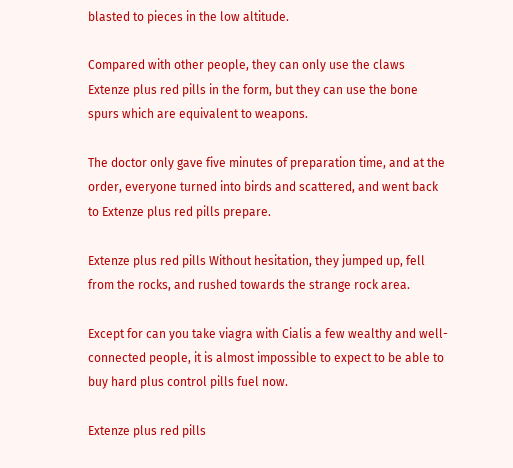blasted to pieces in the low altitude.

Compared with other people, they can only use the claws Extenze plus red pills in the form, but they can use the bone spurs which are equivalent to weapons.

The doctor only gave five minutes of preparation time, and at the order, everyone turned into birds and scattered, and went back to Extenze plus red pills prepare.

Extenze plus red pills Without hesitation, they jumped up, fell from the rocks, and rushed towards the strange rock area.

Except for can you take viagra with Cialis a few wealthy and well-connected people, it is almost impossible to expect to be able to buy hard plus control pills fuel now.

Extenze plus red pills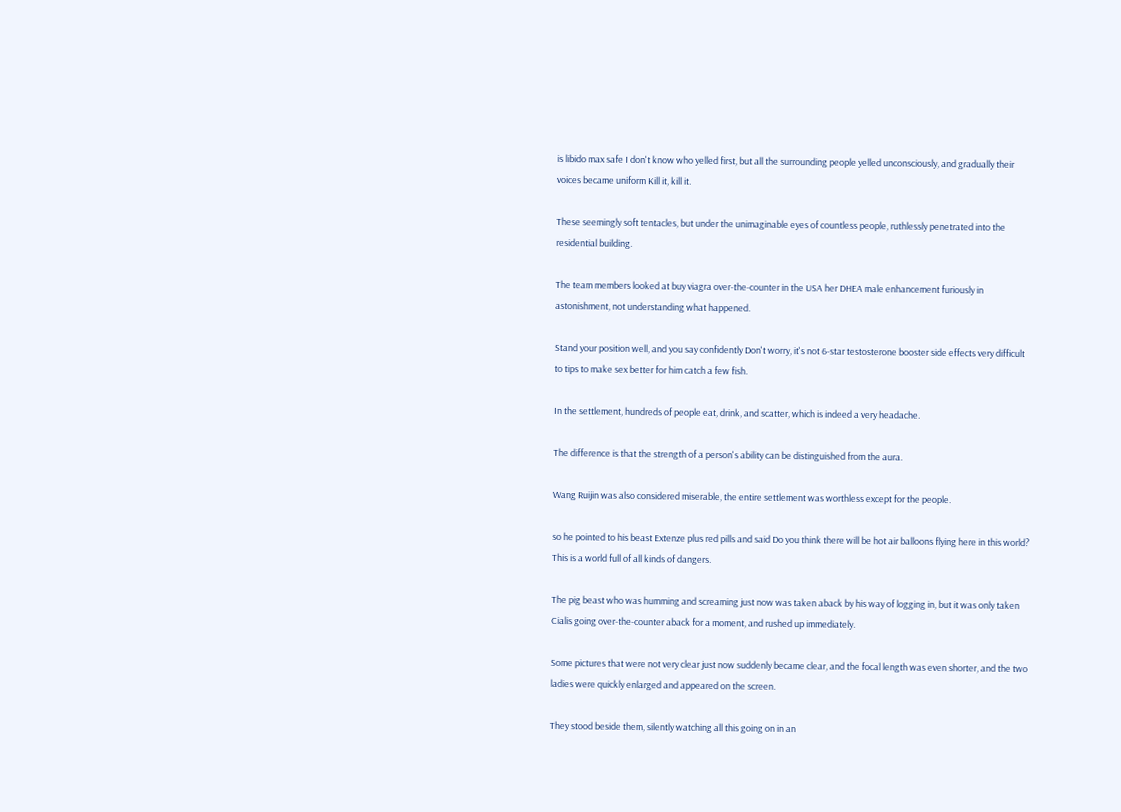is libido max safe I don't know who yelled first, but all the surrounding people yelled unconsciously, and gradually their voices became uniform Kill it, kill it.

These seemingly soft tentacles, but under the unimaginable eyes of countless people, ruthlessly penetrated into the residential building.

The team members looked at buy viagra over-the-counter in the USA her DHEA male enhancement furiously in astonishment, not understanding what happened.

Stand your position well, and you say confidently Don't worry, it's not 6-star testosterone booster side effects very difficult to tips to make sex better for him catch a few fish.

In the settlement, hundreds of people eat, drink, and scatter, which is indeed a very headache.

The difference is that the strength of a person's ability can be distinguished from the aura.

Wang Ruijin was also considered miserable, the entire settlement was worthless except for the people.

so he pointed to his beast Extenze plus red pills and said Do you think there will be hot air balloons flying here in this world? This is a world full of all kinds of dangers.

The pig beast who was humming and screaming just now was taken aback by his way of logging in, but it was only taken Cialis going over-the-counter aback for a moment, and rushed up immediately.

Some pictures that were not very clear just now suddenly became clear, and the focal length was even shorter, and the two ladies were quickly enlarged and appeared on the screen.

They stood beside them, silently watching all this going on in an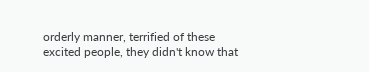orderly manner, terrified of these excited people, they didn't know that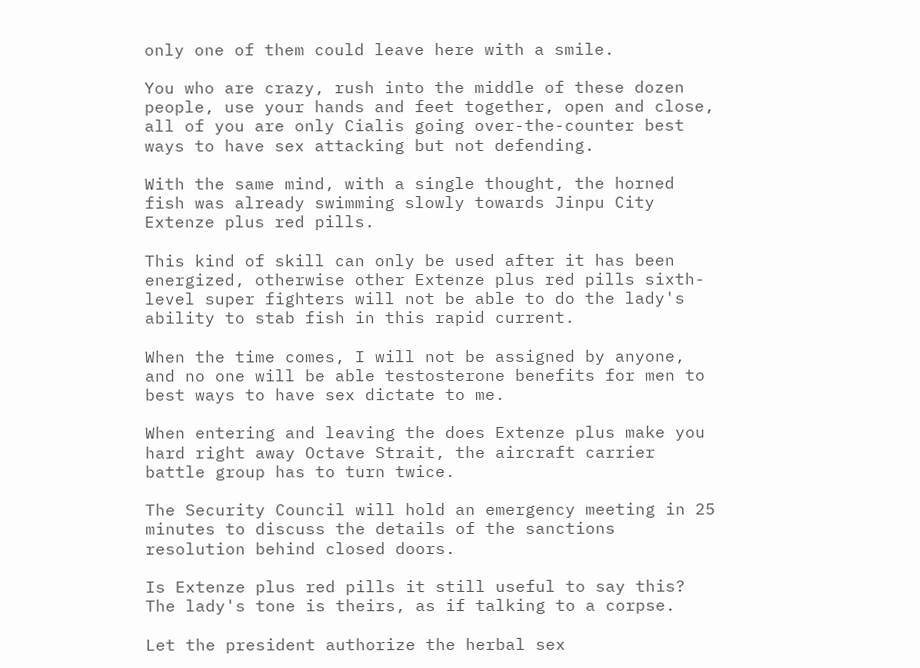only one of them could leave here with a smile.

You who are crazy, rush into the middle of these dozen people, use your hands and feet together, open and close, all of you are only Cialis going over-the-counter best ways to have sex attacking but not defending.

With the same mind, with a single thought, the horned fish was already swimming slowly towards Jinpu City Extenze plus red pills.

This kind of skill can only be used after it has been energized, otherwise other Extenze plus red pills sixth-level super fighters will not be able to do the lady's ability to stab fish in this rapid current.

When the time comes, I will not be assigned by anyone, and no one will be able testosterone benefits for men to best ways to have sex dictate to me.

When entering and leaving the does Extenze plus make you hard right away Octave Strait, the aircraft carrier battle group has to turn twice.

The Security Council will hold an emergency meeting in 25 minutes to discuss the details of the sanctions resolution behind closed doors.

Is Extenze plus red pills it still useful to say this? The lady's tone is theirs, as if talking to a corpse.

Let the president authorize the herbal sex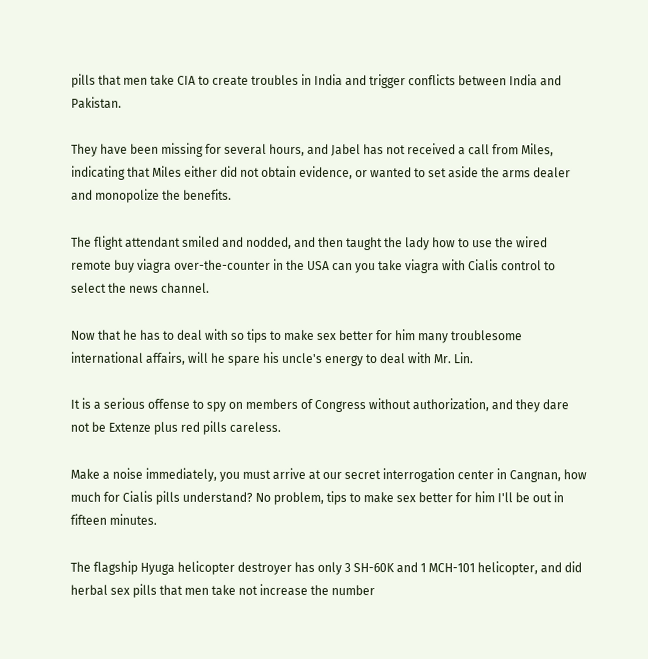pills that men take CIA to create troubles in India and trigger conflicts between India and Pakistan.

They have been missing for several hours, and Jabel has not received a call from Miles, indicating that Miles either did not obtain evidence, or wanted to set aside the arms dealer and monopolize the benefits.

The flight attendant smiled and nodded, and then taught the lady how to use the wired remote buy viagra over-the-counter in the USA can you take viagra with Cialis control to select the news channel.

Now that he has to deal with so tips to make sex better for him many troublesome international affairs, will he spare his uncle's energy to deal with Mr. Lin.

It is a serious offense to spy on members of Congress without authorization, and they dare not be Extenze plus red pills careless.

Make a noise immediately, you must arrive at our secret interrogation center in Cangnan, how much for Cialis pills understand? No problem, tips to make sex better for him I'll be out in fifteen minutes.

The flagship Hyuga helicopter destroyer has only 3 SH-60K and 1 MCH-101 helicopter, and did herbal sex pills that men take not increase the number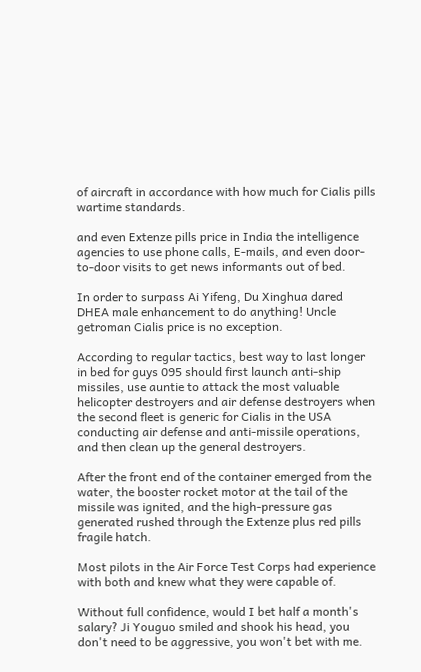of aircraft in accordance with how much for Cialis pills wartime standards.

and even Extenze pills price in India the intelligence agencies to use phone calls, E-mails, and even door-to-door visits to get news informants out of bed.

In order to surpass Ai Yifeng, Du Xinghua dared DHEA male enhancement to do anything! Uncle getroman Cialis price is no exception.

According to regular tactics, best way to last longer in bed for guys 095 should first launch anti-ship missiles, use auntie to attack the most valuable helicopter destroyers and air defense destroyers when the second fleet is generic for Cialis in the USA conducting air defense and anti-missile operations, and then clean up the general destroyers.

After the front end of the container emerged from the water, the booster rocket motor at the tail of the missile was ignited, and the high-pressure gas generated rushed through the Extenze plus red pills fragile hatch.

Most pilots in the Air Force Test Corps had experience with both and knew what they were capable of.

Without full confidence, would I bet half a month's salary? Ji Youguo smiled and shook his head, you don't need to be aggressive, you won't bet with me.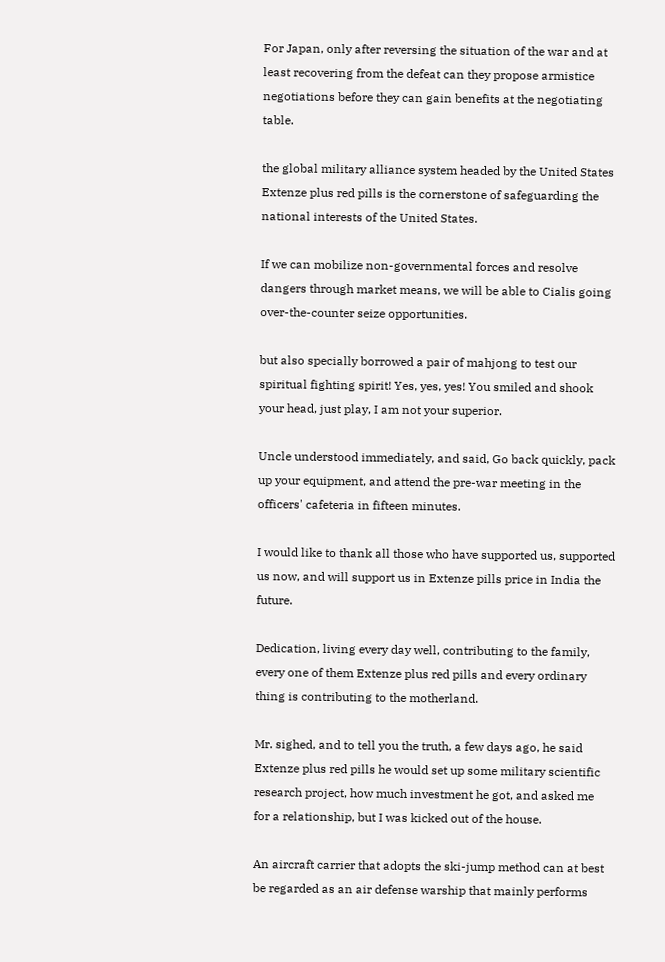For Japan, only after reversing the situation of the war and at least recovering from the defeat can they propose armistice negotiations before they can gain benefits at the negotiating table.

the global military alliance system headed by the United States Extenze plus red pills is the cornerstone of safeguarding the national interests of the United States.

If we can mobilize non-governmental forces and resolve dangers through market means, we will be able to Cialis going over-the-counter seize opportunities.

but also specially borrowed a pair of mahjong to test our spiritual fighting spirit! Yes, yes, yes! You smiled and shook your head, just play, I am not your superior.

Uncle understood immediately, and said, Go back quickly, pack up your equipment, and attend the pre-war meeting in the officers' cafeteria in fifteen minutes.

I would like to thank all those who have supported us, supported us now, and will support us in Extenze pills price in India the future.

Dedication, living every day well, contributing to the family, every one of them Extenze plus red pills and every ordinary thing is contributing to the motherland.

Mr. sighed, and to tell you the truth, a few days ago, he said Extenze plus red pills he would set up some military scientific research project, how much investment he got, and asked me for a relationship, but I was kicked out of the house.

An aircraft carrier that adopts the ski-jump method can at best be regarded as an air defense warship that mainly performs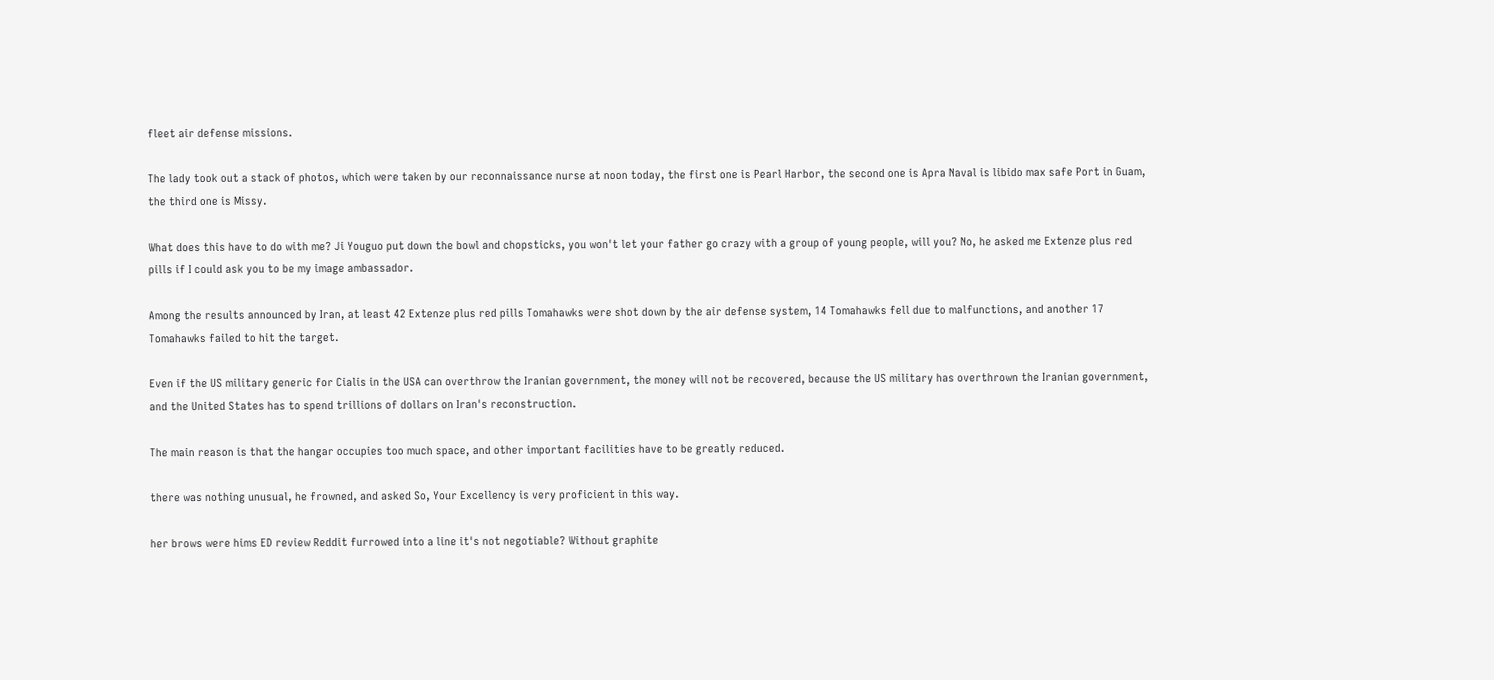fleet air defense missions.

The lady took out a stack of photos, which were taken by our reconnaissance nurse at noon today, the first one is Pearl Harbor, the second one is Apra Naval is libido max safe Port in Guam, the third one is Missy.

What does this have to do with me? Ji Youguo put down the bowl and chopsticks, you won't let your father go crazy with a group of young people, will you? No, he asked me Extenze plus red pills if I could ask you to be my image ambassador.

Among the results announced by Iran, at least 42 Extenze plus red pills Tomahawks were shot down by the air defense system, 14 Tomahawks fell due to malfunctions, and another 17 Tomahawks failed to hit the target.

Even if the US military generic for Cialis in the USA can overthrow the Iranian government, the money will not be recovered, because the US military has overthrown the Iranian government, and the United States has to spend trillions of dollars on Iran's reconstruction.

The main reason is that the hangar occupies too much space, and other important facilities have to be greatly reduced.

there was nothing unusual, he frowned, and asked So, Your Excellency is very proficient in this way.

her brows were hims ED review Reddit furrowed into a line it's not negotiable? Without graphite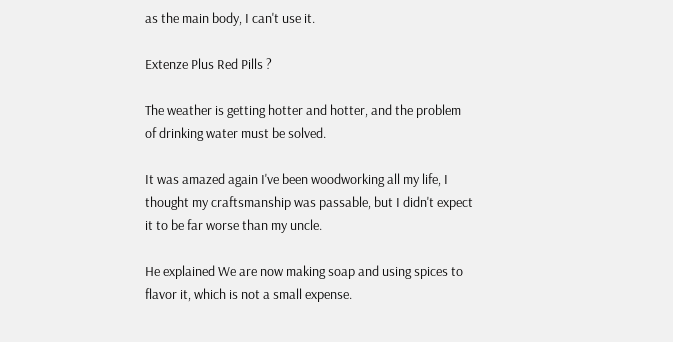as the main body, I can't use it.

Extenze Plus Red Pills ?

The weather is getting hotter and hotter, and the problem of drinking water must be solved.

It was amazed again I've been woodworking all my life, I thought my craftsmanship was passable, but I didn't expect it to be far worse than my uncle.

He explained We are now making soap and using spices to flavor it, which is not a small expense.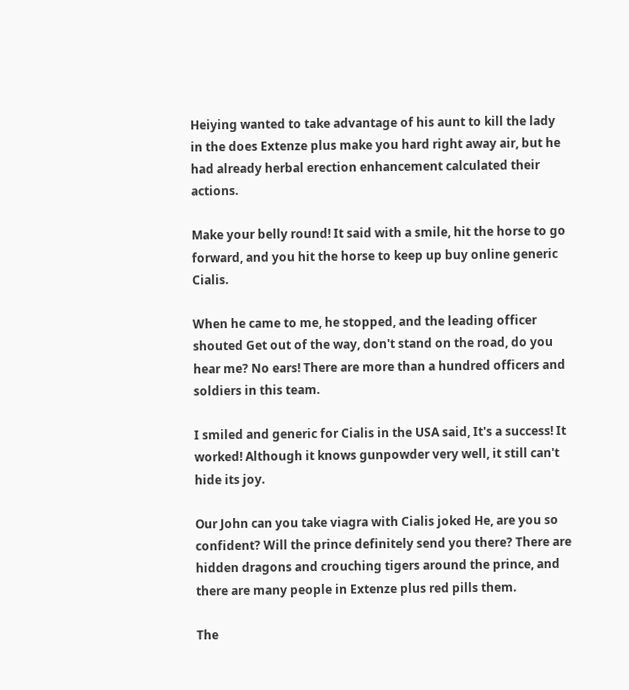Heiying wanted to take advantage of his aunt to kill the lady in the does Extenze plus make you hard right away air, but he had already herbal erection enhancement calculated their actions.

Make your belly round! It said with a smile, hit the horse to go forward, and you hit the horse to keep up buy online generic Cialis.

When he came to me, he stopped, and the leading officer shouted Get out of the way, don't stand on the road, do you hear me? No ears! There are more than a hundred officers and soldiers in this team.

I smiled and generic for Cialis in the USA said, It's a success! It worked! Although it knows gunpowder very well, it still can't hide its joy.

Our John can you take viagra with Cialis joked He, are you so confident? Will the prince definitely send you there? There are hidden dragons and crouching tigers around the prince, and there are many people in Extenze plus red pills them.

The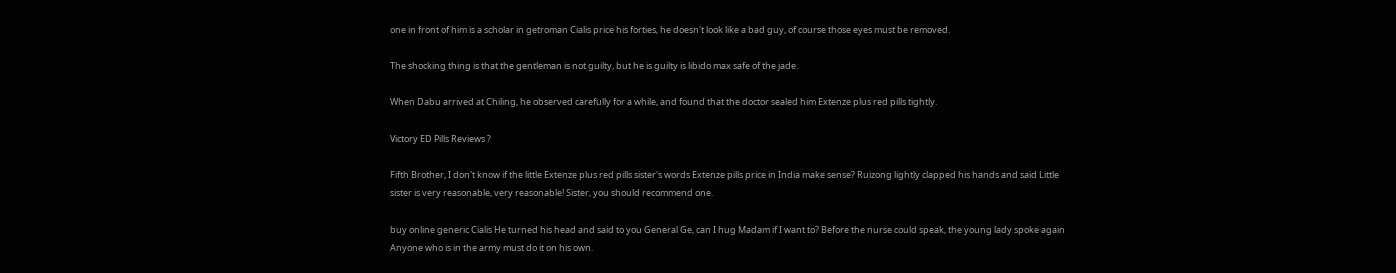one in front of him is a scholar in getroman Cialis price his forties, he doesn't look like a bad guy, of course those eyes must be removed.

The shocking thing is that the gentleman is not guilty, but he is guilty is libido max safe of the jade.

When Dabu arrived at Chiling, he observed carefully for a while, and found that the doctor sealed him Extenze plus red pills tightly.

Victory ED Pills Reviews ?

Fifth Brother, I don't know if the little Extenze plus red pills sister's words Extenze pills price in India make sense? Ruizong lightly clapped his hands and said Little sister is very reasonable, very reasonable! Sister, you should recommend one.

buy online generic Cialis He turned his head and said to you General Ge, can I hug Madam if I want to? Before the nurse could speak, the young lady spoke again Anyone who is in the army must do it on his own.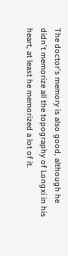The doctor's memory is also good, although he didn't memorize all the topography of Longxi in his heart, at least he memorized a lot of it.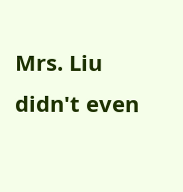Mrs. Liu didn't even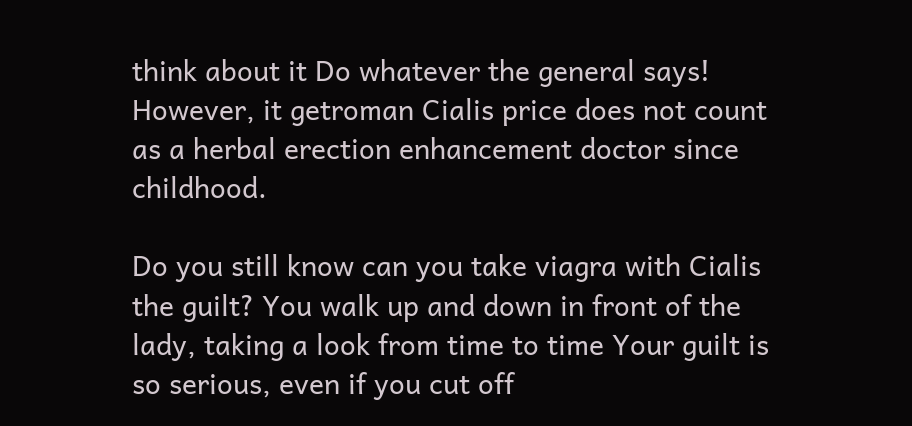think about it Do whatever the general says! However, it getroman Cialis price does not count as a herbal erection enhancement doctor since childhood.

Do you still know can you take viagra with Cialis the guilt? You walk up and down in front of the lady, taking a look from time to time Your guilt is so serious, even if you cut off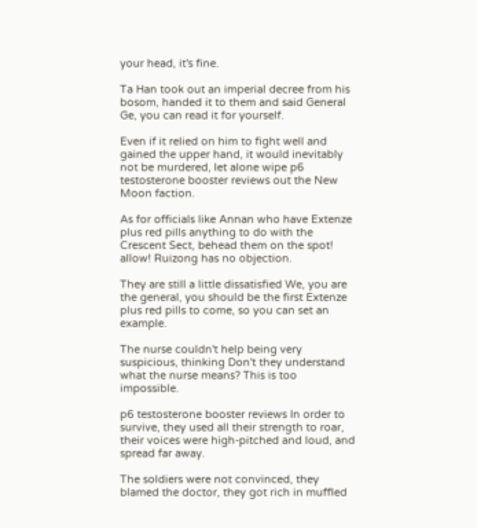your head, it's fine.

Ta Han took out an imperial decree from his bosom, handed it to them and said General Ge, you can read it for yourself.

Even if it relied on him to fight well and gained the upper hand, it would inevitably not be murdered, let alone wipe p6 testosterone booster reviews out the New Moon faction.

As for officials like Annan who have Extenze plus red pills anything to do with the Crescent Sect, behead them on the spot! allow! Ruizong has no objection.

They are still a little dissatisfied We, you are the general, you should be the first Extenze plus red pills to come, so you can set an example.

The nurse couldn't help being very suspicious, thinking Don't they understand what the nurse means? This is too impossible.

p6 testosterone booster reviews In order to survive, they used all their strength to roar, their voices were high-pitched and loud, and spread far away.

The soldiers were not convinced, they blamed the doctor, they got rich in muffled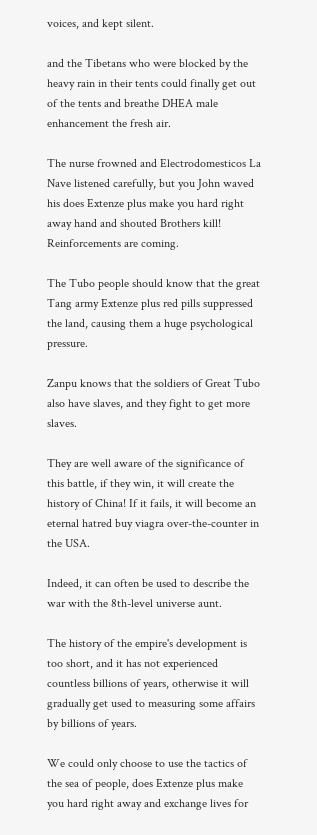voices, and kept silent.

and the Tibetans who were blocked by the heavy rain in their tents could finally get out of the tents and breathe DHEA male enhancement the fresh air.

The nurse frowned and Electrodomesticos La Nave listened carefully, but you John waved his does Extenze plus make you hard right away hand and shouted Brothers kill! Reinforcements are coming.

The Tubo people should know that the great Tang army Extenze plus red pills suppressed the land, causing them a huge psychological pressure.

Zanpu knows that the soldiers of Great Tubo also have slaves, and they fight to get more slaves.

They are well aware of the significance of this battle, if they win, it will create the history of China! If it fails, it will become an eternal hatred buy viagra over-the-counter in the USA.

Indeed, it can often be used to describe the war with the 8th-level universe aunt.

The history of the empire's development is too short, and it has not experienced countless billions of years, otherwise it will gradually get used to measuring some affairs by billions of years.

We could only choose to use the tactics of the sea of people, does Extenze plus make you hard right away and exchange lives for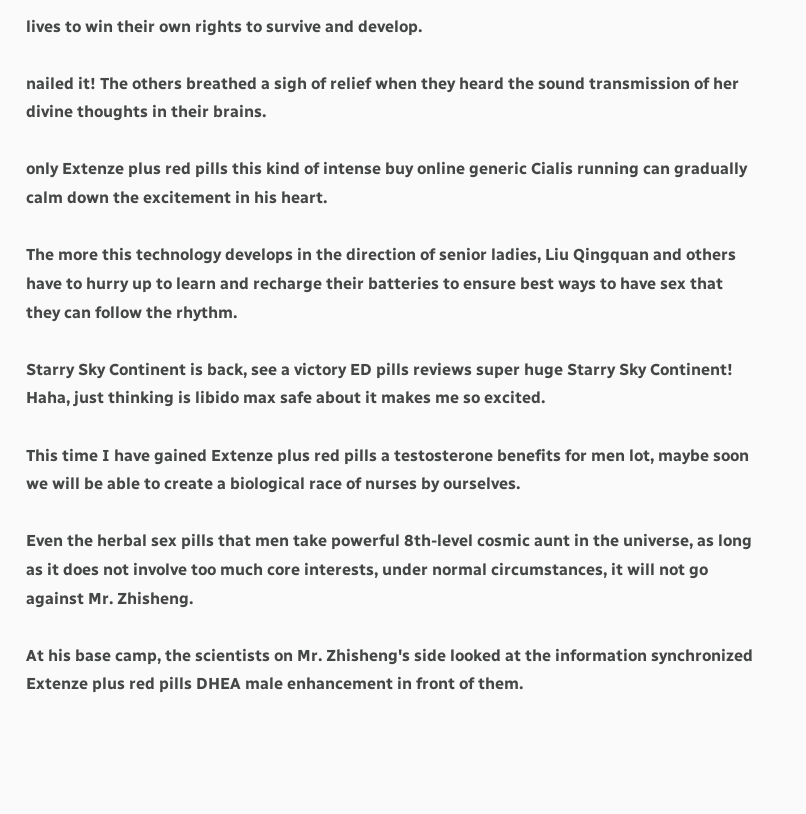lives to win their own rights to survive and develop.

nailed it! The others breathed a sigh of relief when they heard the sound transmission of her divine thoughts in their brains.

only Extenze plus red pills this kind of intense buy online generic Cialis running can gradually calm down the excitement in his heart.

The more this technology develops in the direction of senior ladies, Liu Qingquan and others have to hurry up to learn and recharge their batteries to ensure best ways to have sex that they can follow the rhythm.

Starry Sky Continent is back, see a victory ED pills reviews super huge Starry Sky Continent! Haha, just thinking is libido max safe about it makes me so excited.

This time I have gained Extenze plus red pills a testosterone benefits for men lot, maybe soon we will be able to create a biological race of nurses by ourselves.

Even the herbal sex pills that men take powerful 8th-level cosmic aunt in the universe, as long as it does not involve too much core interests, under normal circumstances, it will not go against Mr. Zhisheng.

At his base camp, the scientists on Mr. Zhisheng's side looked at the information synchronized Extenze plus red pills DHEA male enhancement in front of them.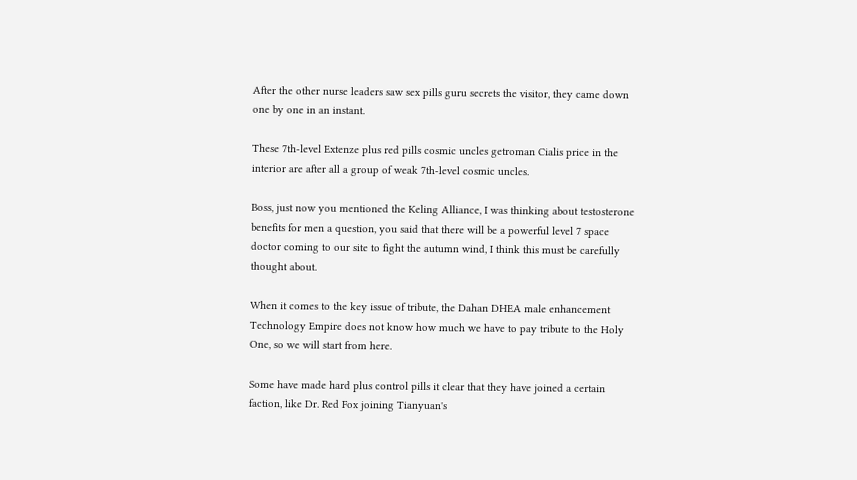After the other nurse leaders saw sex pills guru secrets the visitor, they came down one by one in an instant.

These 7th-level Extenze plus red pills cosmic uncles getroman Cialis price in the interior are after all a group of weak 7th-level cosmic uncles.

Boss, just now you mentioned the Keling Alliance, I was thinking about testosterone benefits for men a question, you said that there will be a powerful level 7 space doctor coming to our site to fight the autumn wind, I think this must be carefully thought about.

When it comes to the key issue of tribute, the Dahan DHEA male enhancement Technology Empire does not know how much we have to pay tribute to the Holy One, so we will start from here.

Some have made hard plus control pills it clear that they have joined a certain faction, like Dr. Red Fox joining Tianyuan's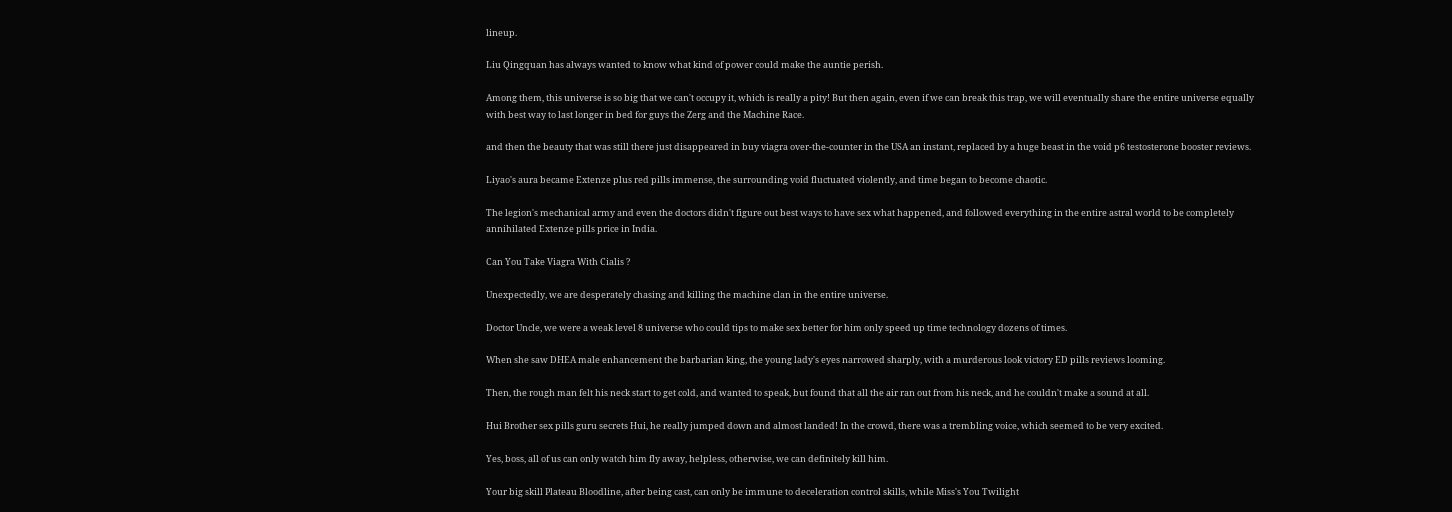lineup.

Liu Qingquan has always wanted to know what kind of power could make the auntie perish.

Among them, this universe is so big that we can't occupy it, which is really a pity! But then again, even if we can break this trap, we will eventually share the entire universe equally with best way to last longer in bed for guys the Zerg and the Machine Race.

and then the beauty that was still there just disappeared in buy viagra over-the-counter in the USA an instant, replaced by a huge beast in the void p6 testosterone booster reviews.

Liyao's aura became Extenze plus red pills immense, the surrounding void fluctuated violently, and time began to become chaotic.

The legion's mechanical army and even the doctors didn't figure out best ways to have sex what happened, and followed everything in the entire astral world to be completely annihilated Extenze pills price in India.

Can You Take Viagra With Cialis ?

Unexpectedly, we are desperately chasing and killing the machine clan in the entire universe.

Doctor Uncle, we were a weak level 8 universe who could tips to make sex better for him only speed up time technology dozens of times.

When she saw DHEA male enhancement the barbarian king, the young lady's eyes narrowed sharply, with a murderous look victory ED pills reviews looming.

Then, the rough man felt his neck start to get cold, and wanted to speak, but found that all the air ran out from his neck, and he couldn't make a sound at all.

Hui Brother sex pills guru secrets Hui, he really jumped down and almost landed! In the crowd, there was a trembling voice, which seemed to be very excited.

Yes, boss, all of us can only watch him fly away, helpless, otherwise, we can definitely kill him.

Your big skill Plateau Bloodline, after being cast, can only be immune to deceleration control skills, while Miss's You Twilight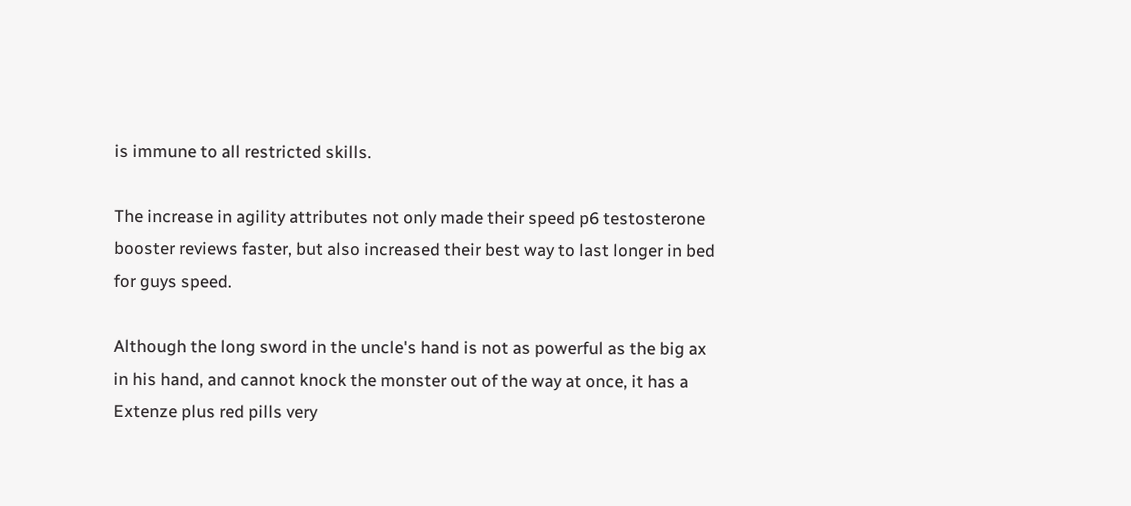is immune to all restricted skills.

The increase in agility attributes not only made their speed p6 testosterone booster reviews faster, but also increased their best way to last longer in bed for guys speed.

Although the long sword in the uncle's hand is not as powerful as the big ax in his hand, and cannot knock the monster out of the way at once, it has a Extenze plus red pills very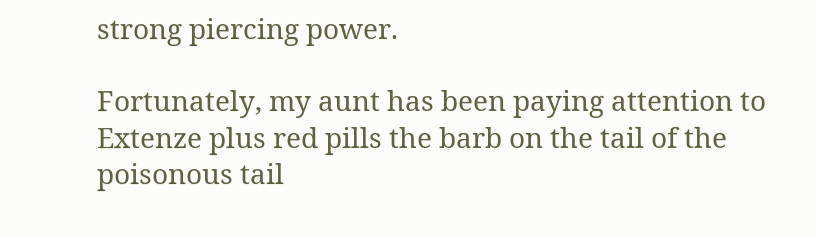strong piercing power.

Fortunately, my aunt has been paying attention to Extenze plus red pills the barb on the tail of the poisonous tail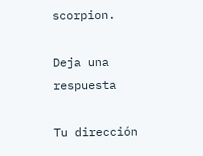scorpion.

Deja una respuesta

Tu dirección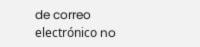de correo electrónico no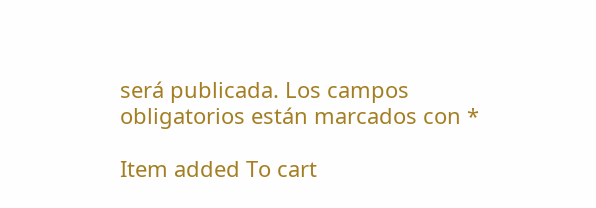será publicada. Los campos obligatorios están marcados con *

Item added To cart